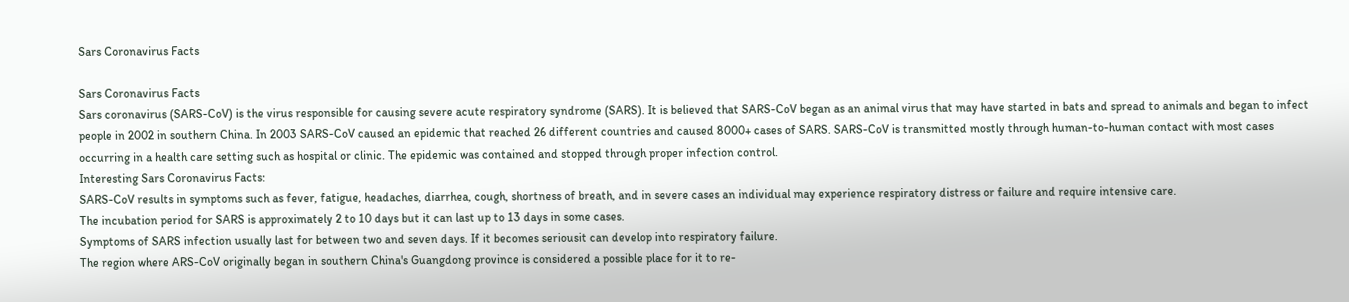Sars Coronavirus Facts

Sars Coronavirus Facts
Sars coronavirus (SARS-CoV) is the virus responsible for causing severe acute respiratory syndrome (SARS). It is believed that SARS-CoV began as an animal virus that may have started in bats and spread to animals and began to infect people in 2002 in southern China. In 2003 SARS-CoV caused an epidemic that reached 26 different countries and caused 8000+ cases of SARS. SARS-CoV is transmitted mostly through human-to-human contact with most cases occurring in a health care setting such as hospital or clinic. The epidemic was contained and stopped through proper infection control.
Interesting Sars Coronavirus Facts:
SARS-CoV results in symptoms such as fever, fatigue, headaches, diarrhea, cough, shortness of breath, and in severe cases an individual may experience respiratory distress or failure and require intensive care.
The incubation period for SARS is approximately 2 to 10 days but it can last up to 13 days in some cases.
Symptoms of SARS infection usually last for between two and seven days. If it becomes seriousit can develop into respiratory failure.
The region where ARS-CoV originally began in southern China's Guangdong province is considered a possible place for it to re-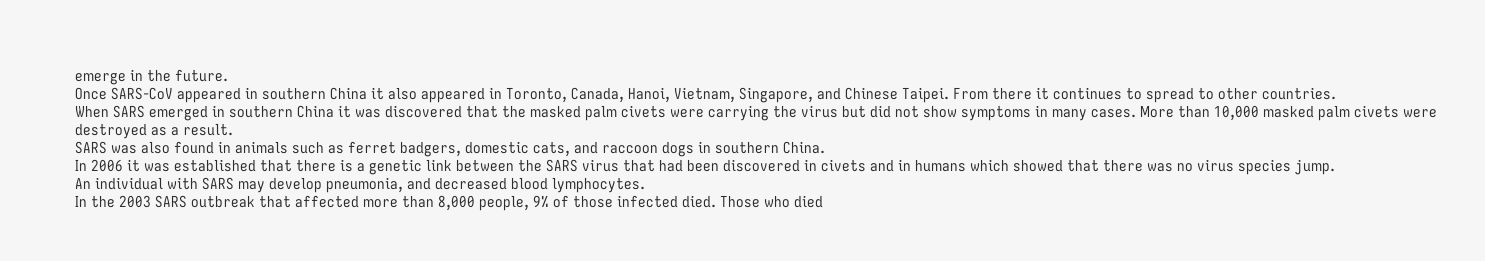emerge in the future.
Once SARS-CoV appeared in southern China it also appeared in Toronto, Canada, Hanoi, Vietnam, Singapore, and Chinese Taipei. From there it continues to spread to other countries.
When SARS emerged in southern China it was discovered that the masked palm civets were carrying the virus but did not show symptoms in many cases. More than 10,000 masked palm civets were destroyed as a result.
SARS was also found in animals such as ferret badgers, domestic cats, and raccoon dogs in southern China.
In 2006 it was established that there is a genetic link between the SARS virus that had been discovered in civets and in humans which showed that there was no virus species jump.
An individual with SARS may develop pneumonia, and decreased blood lymphocytes.
In the 2003 SARS outbreak that affected more than 8,000 people, 9% of those infected died. Those who died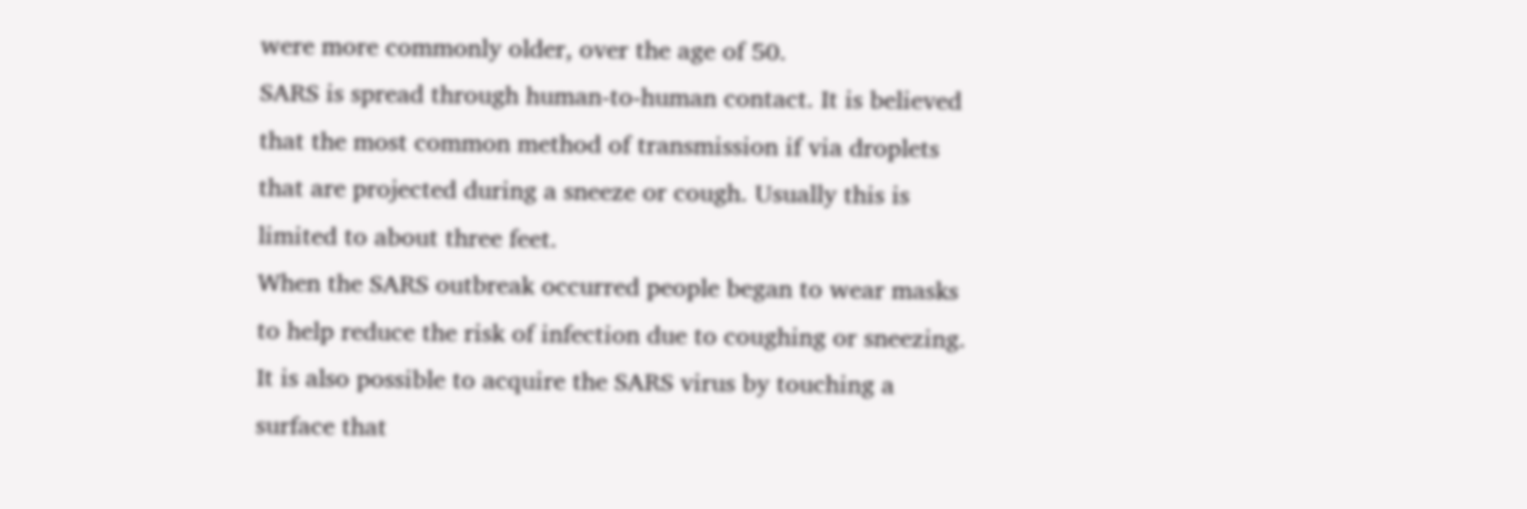were more commonly older, over the age of 50.
SARS is spread through human-to-human contact. It is believed that the most common method of transmission if via droplets that are projected during a sneeze or cough. Usually this is limited to about three feet.
When the SARS outbreak occurred people began to wear masks to help reduce the risk of infection due to coughing or sneezing.
It is also possible to acquire the SARS virus by touching a surface that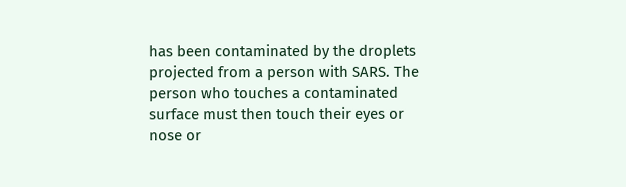has been contaminated by the droplets projected from a person with SARS. The person who touches a contaminated surface must then touch their eyes or nose or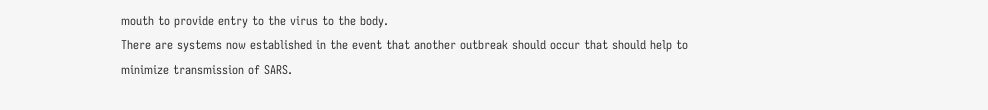mouth to provide entry to the virus to the body.
There are systems now established in the event that another outbreak should occur that should help to minimize transmission of SARS.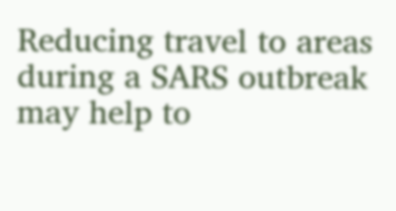Reducing travel to areas during a SARS outbreak may help to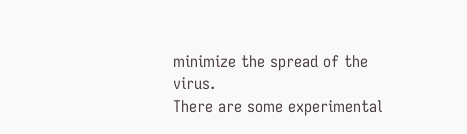minimize the spread of the virus.
There are some experimental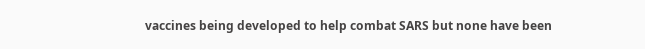vaccines being developed to help combat SARS but none have been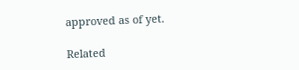approved as of yet.

Related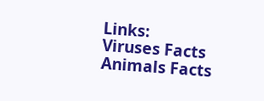Links:
Viruses Facts
Animals Facts